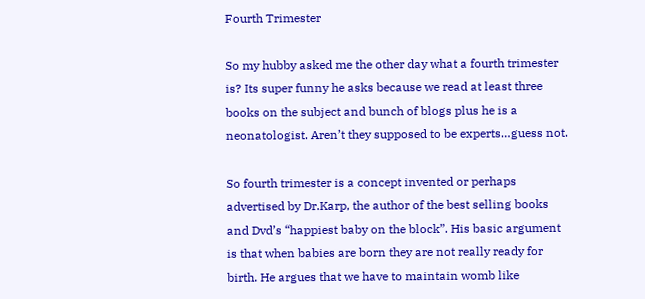Fourth Trimester

So my hubby asked me the other day what a fourth trimester is? Its super funny he asks because we read at least three books on the subject and bunch of blogs plus he is a neonatologist. Aren’t they supposed to be experts…guess not.

So fourth trimester is a concept invented or perhaps advertised by Dr.Karp, the author of the best selling books and Dvd’s “happiest baby on the block”. His basic argument is that when babies are born they are not really ready for birth. He argues that we have to maintain womb like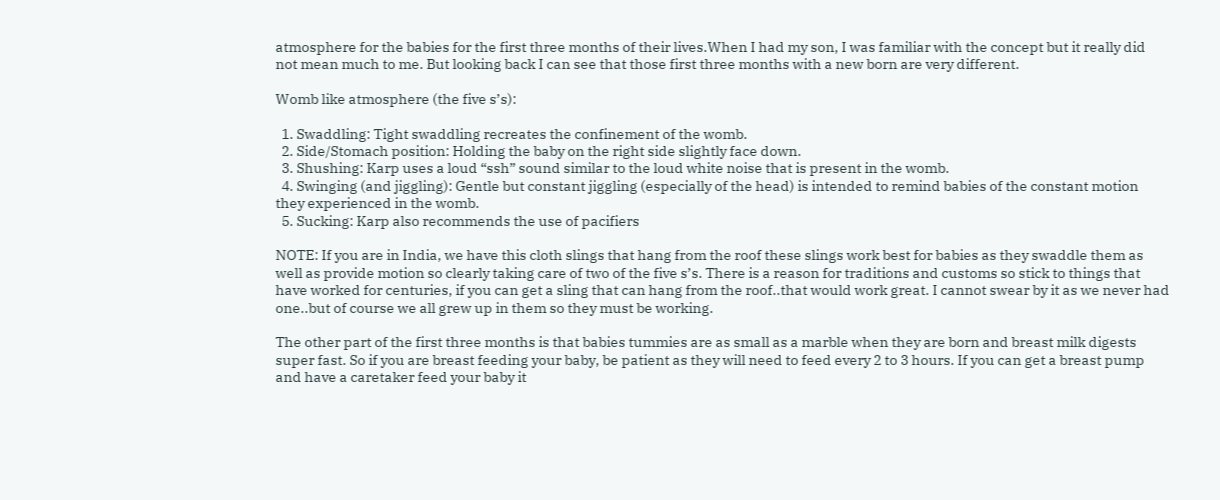atmosphere for the babies for the first three months of their lives.When I had my son, I was familiar with the concept but it really did not mean much to me. But looking back I can see that those first three months with a new born are very different.

Womb like atmosphere (the five s’s):

  1. Swaddling: Tight swaddling recreates the confinement of the womb.
  2. Side/Stomach position: Holding the baby on the right side slightly face down.
  3. Shushing: Karp uses a loud “ssh” sound similar to the loud white noise that is present in the womb.
  4. Swinging (and jiggling): Gentle but constant jiggling (especially of the head) is intended to remind babies of the constant motion they experienced in the womb.
  5. Sucking: Karp also recommends the use of pacifiers

NOTE: If you are in India, we have this cloth slings that hang from the roof these slings work best for babies as they swaddle them as well as provide motion so clearly taking care of two of the five s’s. There is a reason for traditions and customs so stick to things that have worked for centuries, if you can get a sling that can hang from the roof..that would work great. I cannot swear by it as we never had one..but of course we all grew up in them so they must be working.

The other part of the first three months is that babies tummies are as small as a marble when they are born and breast milk digests super fast. So if you are breast feeding your baby, be patient as they will need to feed every 2 to 3 hours. If you can get a breast pump and have a caretaker feed your baby it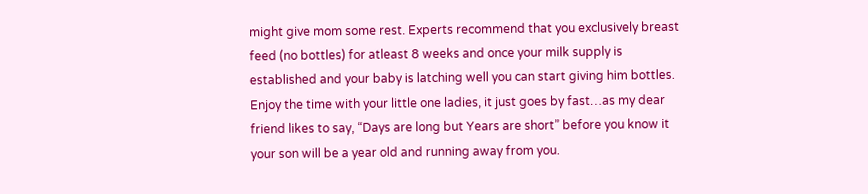might give mom some rest. Experts recommend that you exclusively breast feed (no bottles) for atleast 8 weeks and once your milk supply is established and your baby is latching well you can start giving him bottles. Enjoy the time with your little one ladies, it just goes by fast…as my dear friend likes to say, “Days are long but Years are short” before you know it your son will be a year old and running away from you.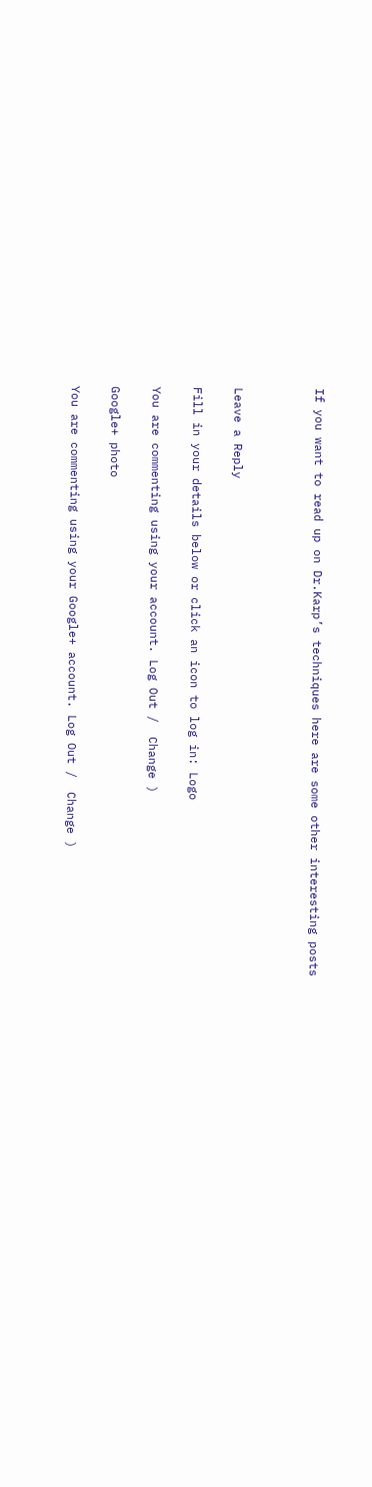If you want to read up on Dr.Karp’s techniques here are some other interesting posts



Leave a Reply

Fill in your details below or click an icon to log in: Logo

You are commenting using your account. Log Out /  Change )

Google+ photo

You are commenting using your Google+ account. Log Out /  Change )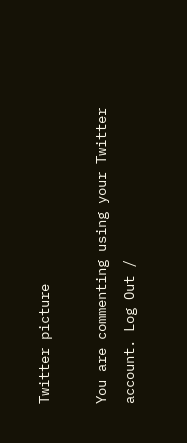Twitter picture

You are commenting using your Twitter account. Log Out /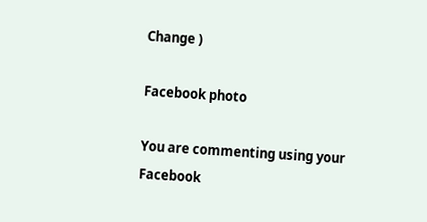Change )

Facebook photo

You are commenting using your Facebook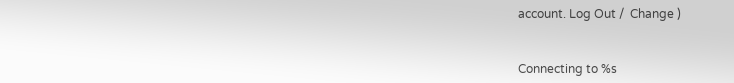account. Log Out /  Change )


Connecting to %s